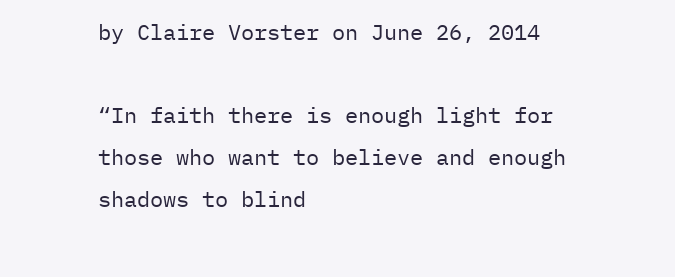by Claire Vorster on June 26, 2014

“In faith there is enough light for those who want to believe and enough shadows to blind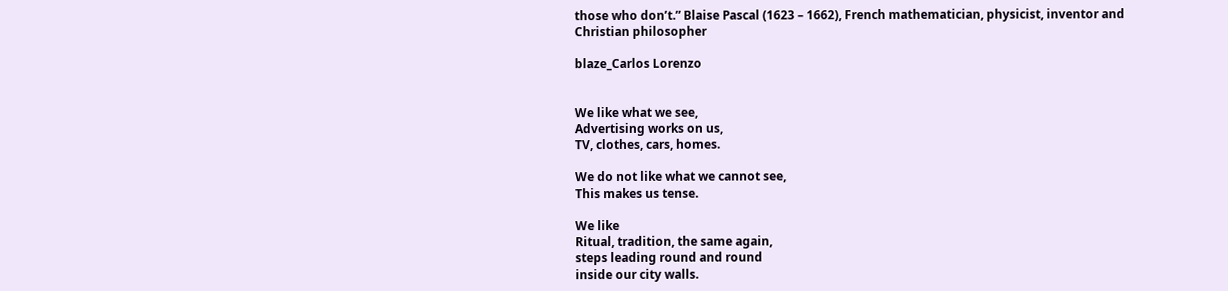those who don’t.” Blaise Pascal (1623 – 1662), French mathematician, physicist, inventor and Christian philosopher

blaze_Carlos Lorenzo


We like what we see,
Advertising works on us,
TV, clothes, cars, homes.

We do not like what we cannot see,
This makes us tense.

We like
Ritual, tradition, the same again,
steps leading round and round
inside our city walls.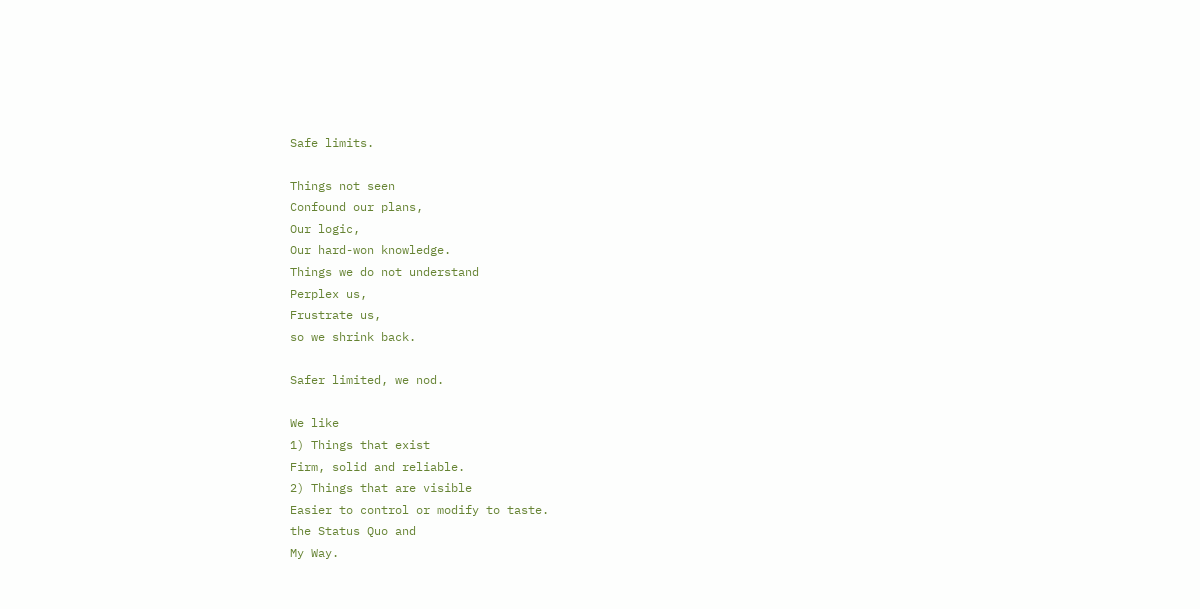Safe limits.

Things not seen
Confound our plans,
Our logic,
Our hard-won knowledge.
Things we do not understand
Perplex us,
Frustrate us,
so we shrink back.

Safer limited, we nod.

We like
1) Things that exist
Firm, solid and reliable.
2) Things that are visible
Easier to control or modify to taste.
the Status Quo and
My Way.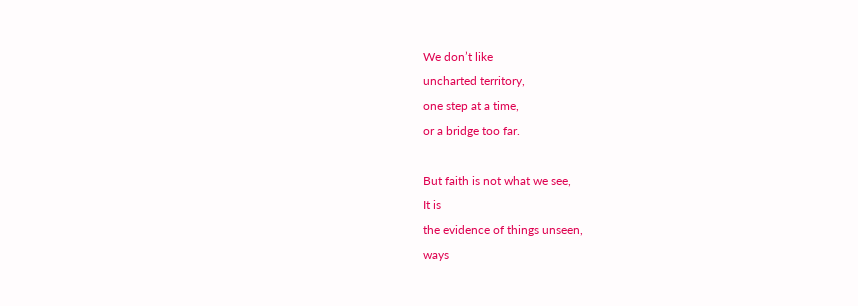We don’t like
uncharted territory,
one step at a time,
or a bridge too far.

But faith is not what we see,
It is
the evidence of things unseen,
ways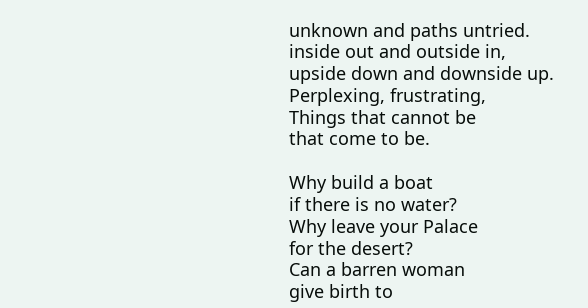unknown and paths untried.
inside out and outside in,
upside down and downside up.
Perplexing, frustrating,
Things that cannot be
that come to be.

Why build a boat
if there is no water?
Why leave your Palace
for the desert?
Can a barren woman
give birth to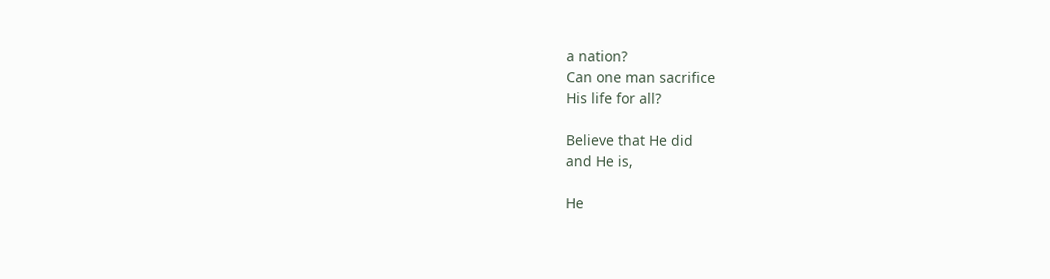a nation?
Can one man sacrifice
His life for all?

Believe that He did
and He is,

He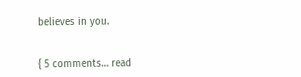believes in you.


{ 5 comments… read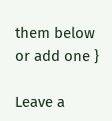them below or add one }

Leave a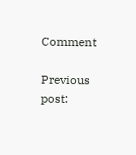Comment

Previous post: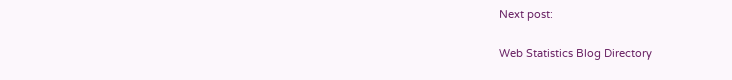Next post:

Web Statistics Blog Directory